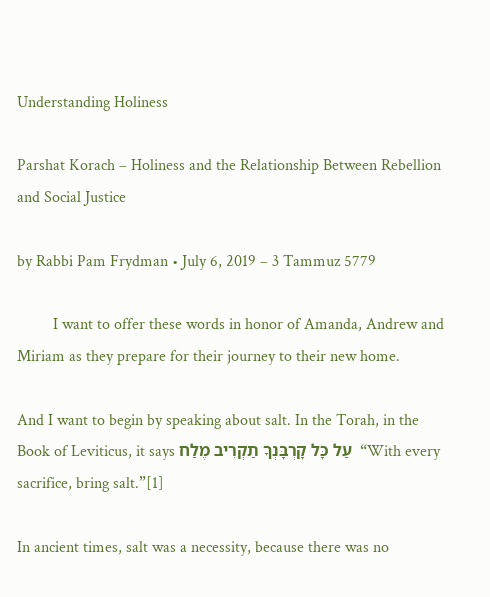Understanding Holiness

Parshat Korach – Holiness and the Relationship Between Rebellion and Social Justice

by Rabbi Pam Frydman • July 6, 2019 – 3 Tammuz 5779

         I want to offer these words in honor of Amanda, Andrew and Miriam as they prepare for their journey to their new home.

And I want to begin by speaking about salt. In the Torah, in the Book of Leviticus, it says עַל כָּל קָרְבָּנְךָ תַקְרִיב מֶלַח  “With every sacrifice, bring salt.”[1]

In ancient times, salt was a necessity, because there was no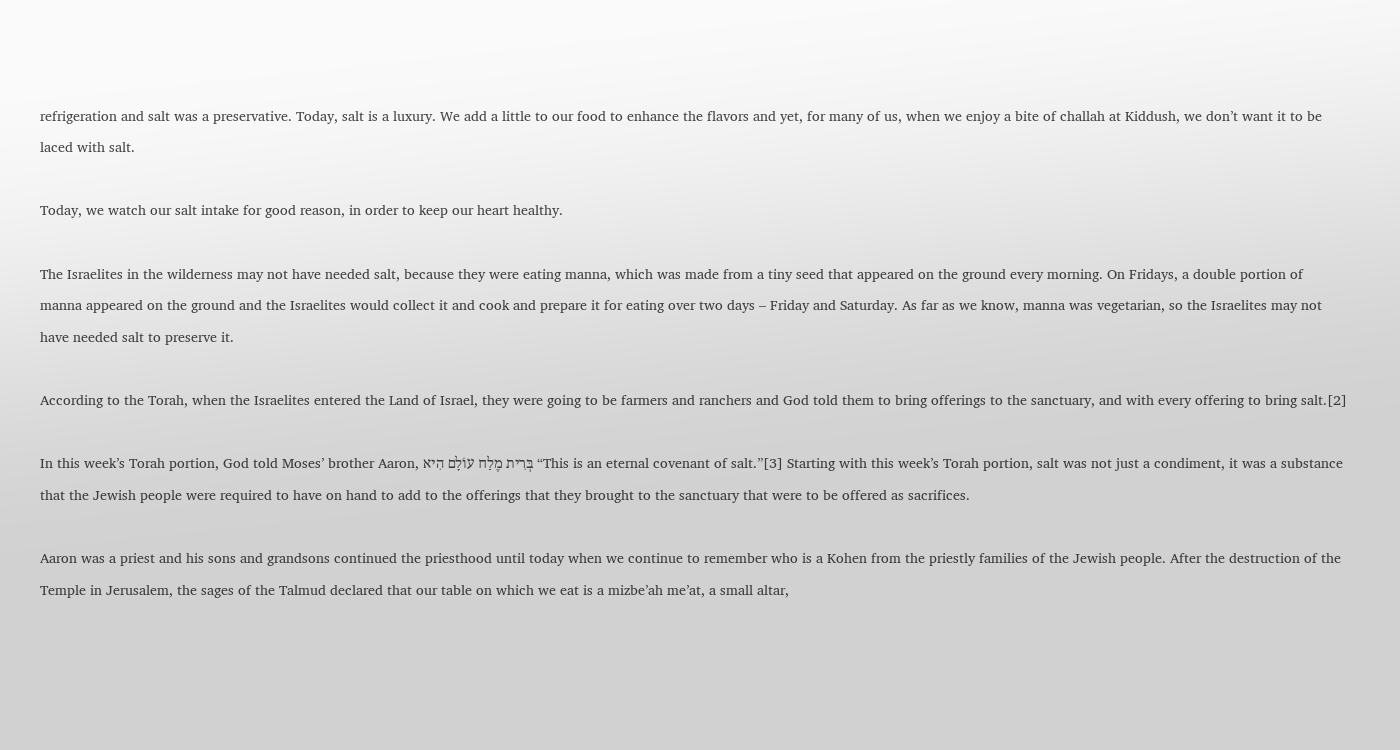refrigeration and salt was a preservative. Today, salt is a luxury. We add a little to our food to enhance the flavors and yet, for many of us, when we enjoy a bite of challah at Kiddush, we don’t want it to be laced with salt.

Today, we watch our salt intake for good reason, in order to keep our heart healthy.

The Israelites in the wilderness may not have needed salt, because they were eating manna, which was made from a tiny seed that appeared on the ground every morning. On Fridays, a double portion of manna appeared on the ground and the Israelites would collect it and cook and prepare it for eating over two days – Friday and Saturday. As far as we know, manna was vegetarian, so the Israelites may not have needed salt to preserve it.

According to the Torah, when the Israelites entered the Land of Israel, they were going to be farmers and ranchers and God told them to bring offerings to the sanctuary, and with every offering to bring salt.[2]

In this week’s Torah portion, God told Moses’ brother Aaron, בְּרִית מֶלַח עוֹלָם הִיא “This is an eternal covenant of salt.”[3] Starting with this week’s Torah portion, salt was not just a condiment, it was a substance that the Jewish people were required to have on hand to add to the offerings that they brought to the sanctuary that were to be offered as sacrifices.

Aaron was a priest and his sons and grandsons continued the priesthood until today when we continue to remember who is a Kohen from the priestly families of the Jewish people. After the destruction of the Temple in Jerusalem, the sages of the Talmud declared that our table on which we eat is a mizbe’ah me’at, a small altar,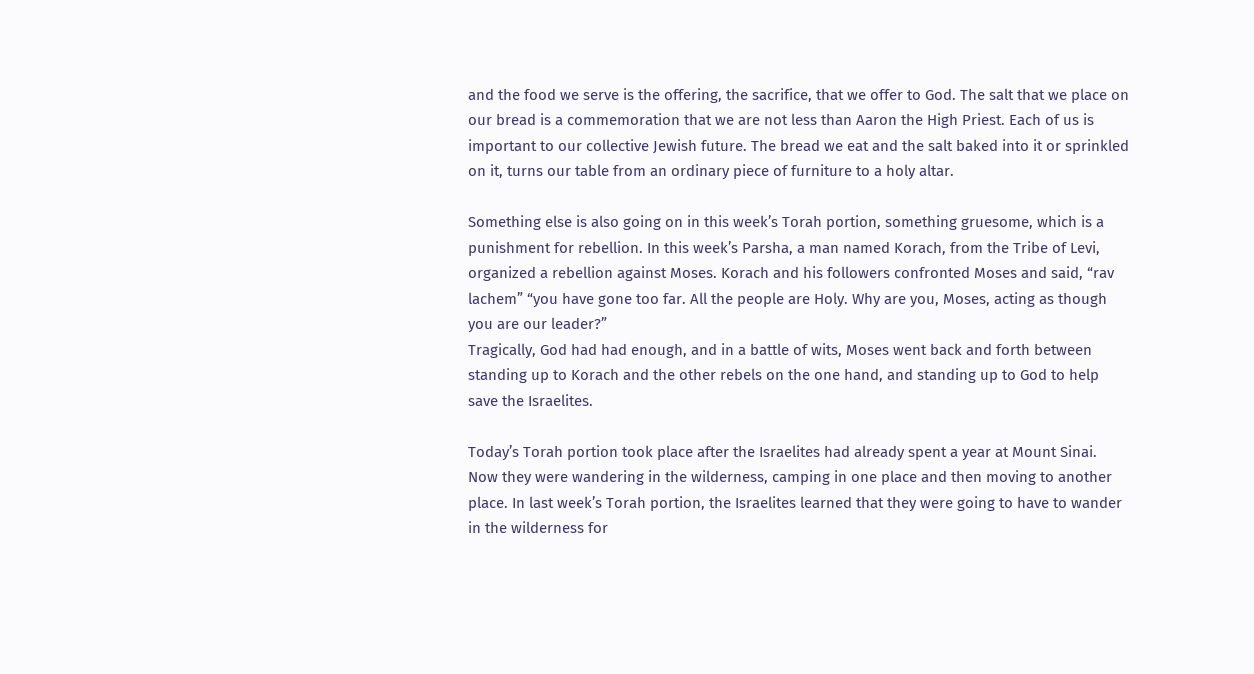and the food we serve is the offering, the sacrifice, that we offer to God. The salt that we place on our bread is a commemoration that we are not less than Aaron the High Priest. Each of us is important to our collective Jewish future. The bread we eat and the salt baked into it or sprinkled on it, turns our table from an ordinary piece of furniture to a holy altar.

Something else is also going on in this week’s Torah portion, something gruesome, which is a punishment for rebellion. In this week’s Parsha, a man named Korach, from the Tribe of Levi, organized a rebellion against Moses. Korach and his followers confronted Moses and said, “rav lachem” “you have gone too far. All the people are Holy. Why are you, Moses, acting as though you are our leader?”
Tragically, God had had enough, and in a battle of wits, Moses went back and forth between standing up to Korach and the other rebels on the one hand, and standing up to God to help save the Israelites.

Today’s Torah portion took place after the Israelites had already spent a year at Mount Sinai. Now they were wandering in the wilderness, camping in one place and then moving to another place. In last week’s Torah portion, the Israelites learned that they were going to have to wander in the wilderness for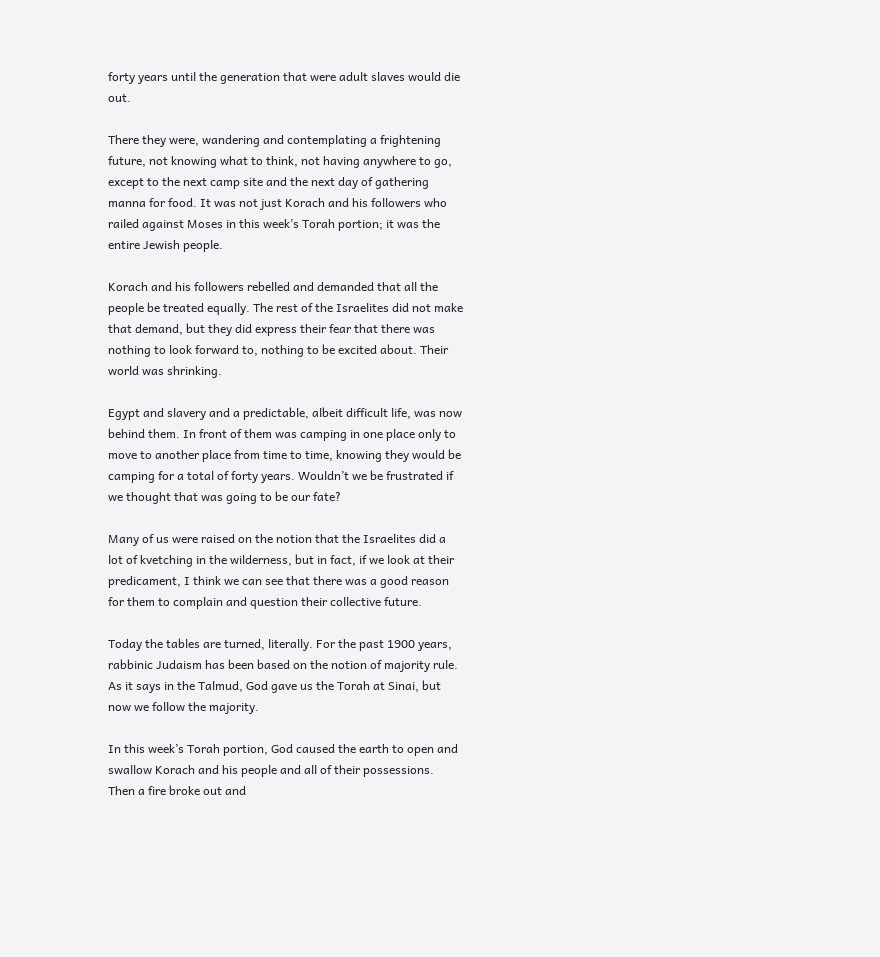forty years until the generation that were adult slaves would die out.

There they were, wandering and contemplating a frightening future, not knowing what to think, not having anywhere to go, except to the next camp site and the next day of gathering manna for food. It was not just Korach and his followers who railed against Moses in this week’s Torah portion; it was the entire Jewish people.

Korach and his followers rebelled and demanded that all the people be treated equally. The rest of the Israelites did not make that demand, but they did express their fear that there was nothing to look forward to, nothing to be excited about. Their world was shrinking.

Egypt and slavery and a predictable, albeit difficult life, was now behind them. In front of them was camping in one place only to move to another place from time to time, knowing they would be camping for a total of forty years. Wouldn’t we be frustrated if we thought that was going to be our fate?

Many of us were raised on the notion that the Israelites did a lot of kvetching in the wilderness, but in fact, if we look at their predicament, I think we can see that there was a good reason for them to complain and question their collective future.

Today the tables are turned, literally. For the past 1900 years, rabbinic Judaism has been based on the notion of majority rule. As it says in the Talmud, God gave us the Torah at Sinai, but now we follow the majority.

In this week’s Torah portion, God caused the earth to open and swallow Korach and his people and all of their possessions. Then a fire broke out and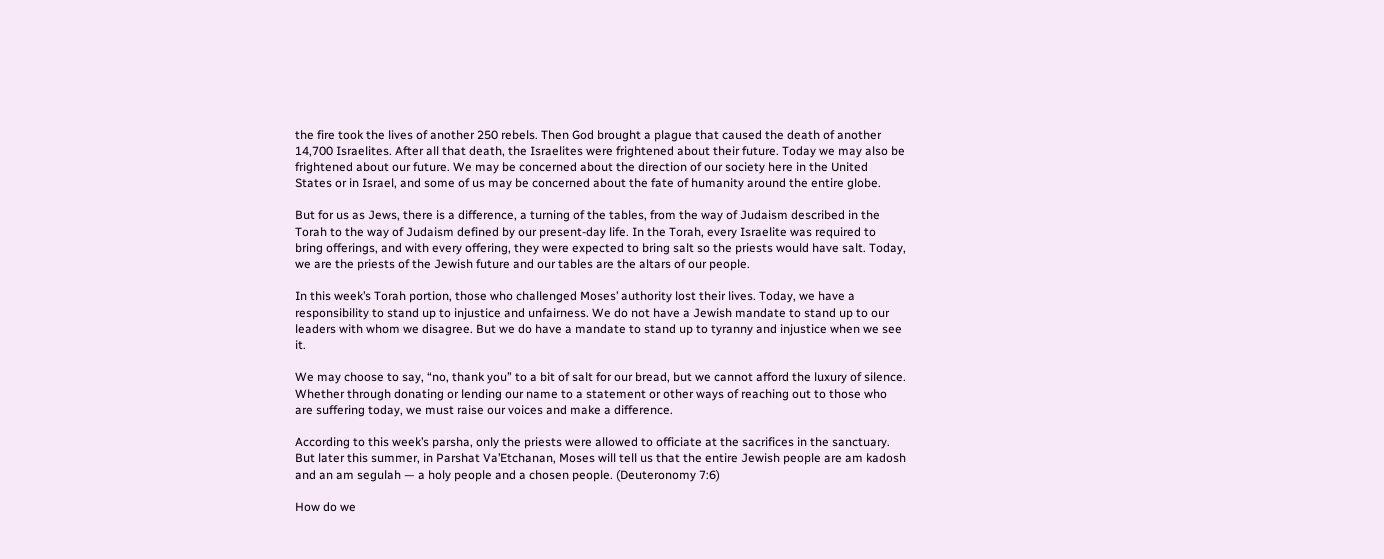the fire took the lives of another 250 rebels. Then God brought a plague that caused the death of another 14,700 Israelites. After all that death, the Israelites were frightened about their future. Today we may also be frightened about our future. We may be concerned about the direction of our society here in the United States or in Israel, and some of us may be concerned about the fate of humanity around the entire globe.

But for us as Jews, there is a difference, a turning of the tables, from the way of Judaism described in the Torah to the way of Judaism defined by our present-day life. In the Torah, every Israelite was required to bring offerings, and with every offering, they were expected to bring salt so the priests would have salt. Today, we are the priests of the Jewish future and our tables are the altars of our people.

In this week’s Torah portion, those who challenged Moses’ authority lost their lives. Today, we have a responsibility to stand up to injustice and unfairness. We do not have a Jewish mandate to stand up to our leaders with whom we disagree. But we do have a mandate to stand up to tyranny and injustice when we see it.

We may choose to say, “no, thank you” to a bit of salt for our bread, but we cannot afford the luxury of silence. Whether through donating or lending our name to a statement or other ways of reaching out to those who are suffering today, we must raise our voices and make a difference.

According to this week’s parsha, only the priests were allowed to officiate at the sacrifices in the sanctuary. But later this summer, in Parshat Va’Etchanan, Moses will tell us that the entire Jewish people are am kadosh and an am segulah — a holy people and a chosen people. (Deuteronomy 7:6)

How do we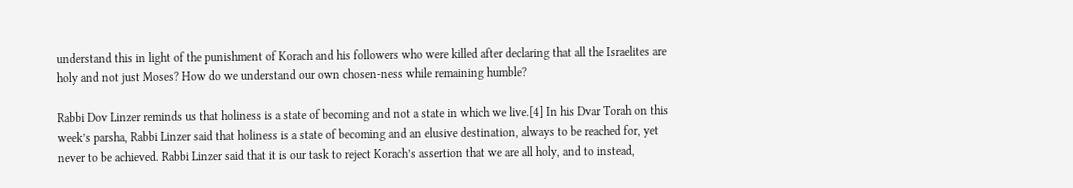understand this in light of the punishment of Korach and his followers who were killed after declaring that all the Israelites are holy and not just Moses? How do we understand our own chosen-ness while remaining humble?

Rabbi Dov Linzer reminds us that holiness is a state of becoming and not a state in which we live.[4] In his Dvar Torah on this week’s parsha, Rabbi Linzer said that holiness is a state of becoming and an elusive destination, always to be reached for, yet never to be achieved. Rabbi Linzer said that it is our task to reject Korach’s assertion that we are all holy, and to instead,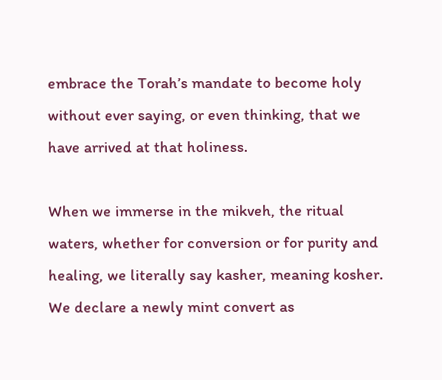embrace the Torah’s mandate to become holy without ever saying, or even thinking, that we have arrived at that holiness.

When we immerse in the mikveh, the ritual waters, whether for conversion or for purity and healing, we literally say kasher, meaning kosher. We declare a newly mint convert as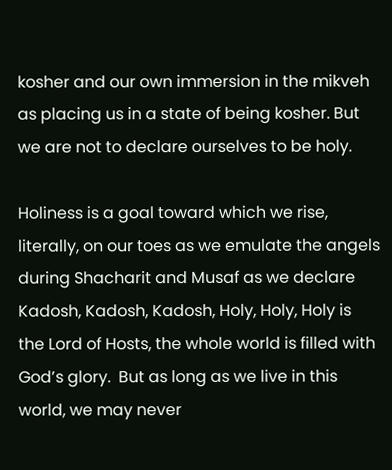kosher and our own immersion in the mikveh as placing us in a state of being kosher. But we are not to declare ourselves to be holy.

Holiness is a goal toward which we rise, literally, on our toes as we emulate the angels during Shacharit and Musaf as we declare Kadosh, Kadosh, Kadosh, Holy, Holy, Holy is the Lord of Hosts, the whole world is filled with God’s glory.  But as long as we live in this world, we may never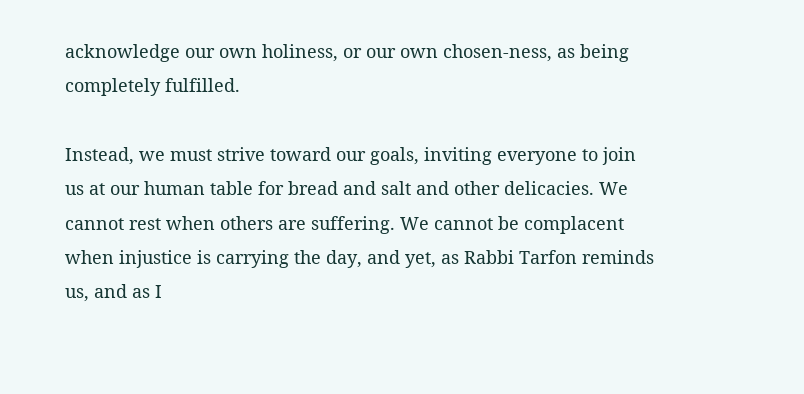acknowledge our own holiness, or our own chosen-ness, as being completely fulfilled.

Instead, we must strive toward our goals, inviting everyone to join us at our human table for bread and salt and other delicacies. We cannot rest when others are suffering. We cannot be complacent when injustice is carrying the day, and yet, as Rabbi Tarfon reminds us, and as I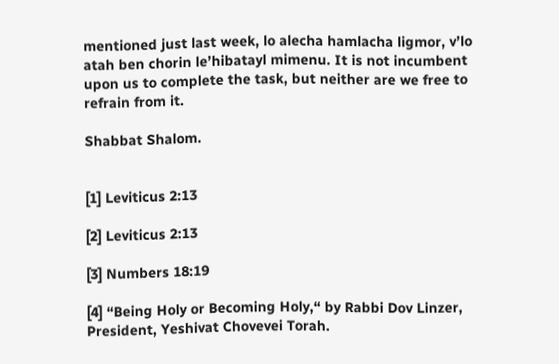mentioned just last week, lo alecha hamlacha ligmor, v’lo atah ben chorin le’hibatayl mimenu. It is not incumbent upon us to complete the task, but neither are we free to refrain from it.

Shabbat Shalom.


[1] Leviticus 2:13

[2] Leviticus 2:13

[3] Numbers 18:19

[4] “Being Holy or Becoming Holy,“ by Rabbi Dov Linzer, President, Yeshivat Chovevei Torah.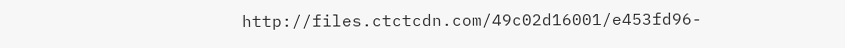http://files.ctctcdn.com/49c02d16001/e453fd96-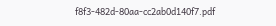f8f3-482d-80aa-cc2ab0d140f7.pdf